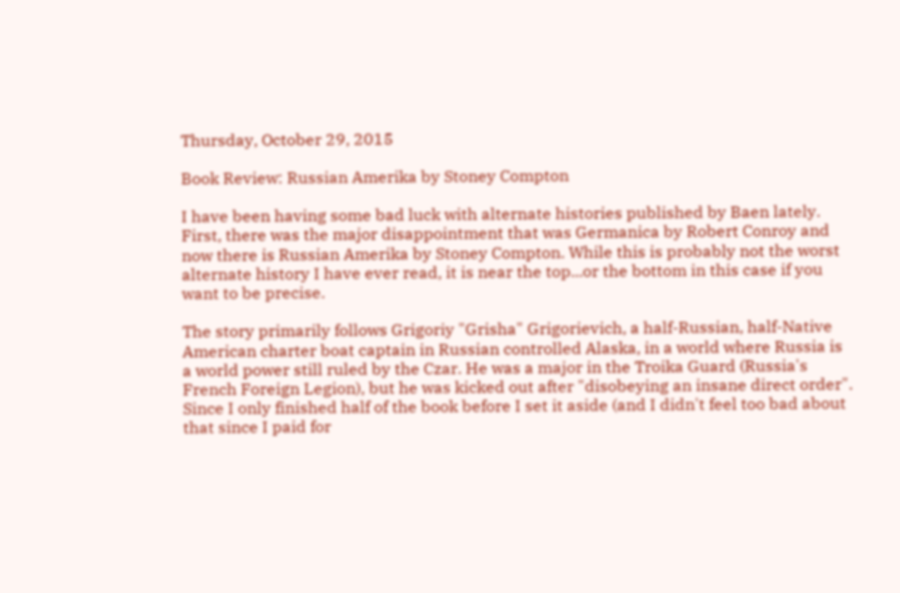Thursday, October 29, 2015

Book Review: Russian Amerika by Stoney Compton

I have been having some bad luck with alternate histories published by Baen lately. First, there was the major disappointment that was Germanica by Robert Conroy and now there is Russian Amerika by Stoney Compton. While this is probably not the worst alternate history I have ever read, it is near the top...or the bottom in this case if you want to be precise.

The story primarily follows Grigoriy "Grisha" Grigorievich, a half-Russian, half-Native American charter boat captain in Russian controlled Alaska, in a world where Russia is a world power still ruled by the Czar. He was a major in the Troika Guard (Russia's French Foreign Legion), but he was kicked out after "disobeying an insane direct order". Since I only finished half of the book before I set it aside (and I didn't feel too bad about that since I paid for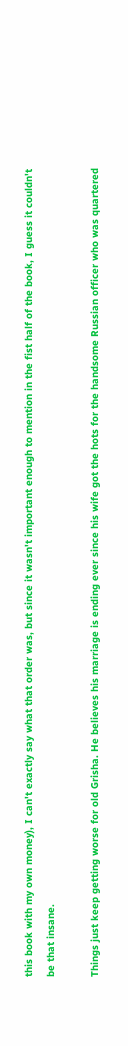this book with my own money), I can't exactly say what that order was, but since it wasn't important enough to mention in the fist half of the book, I guess it couldn't be that insane.

Things just keep getting worse for old Grisha. He believes his marriage is ending ever since his wife got the hots for the handsome Russian officer who was quartered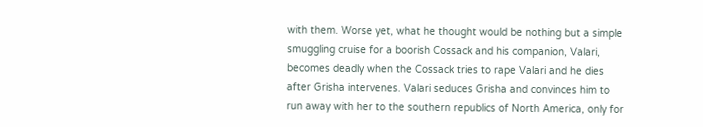with them. Worse yet, what he thought would be nothing but a simple smuggling cruise for a boorish Cossack and his companion, Valari, becomes deadly when the Cossack tries to rape Valari and he dies after Grisha intervenes. Valari seduces Grisha and convinces him to run away with her to the southern republics of North America, only for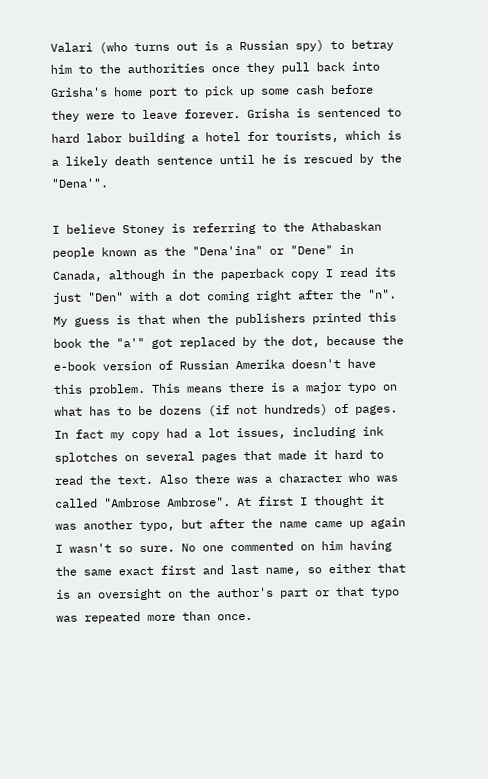Valari (who turns out is a Russian spy) to betray him to the authorities once they pull back into Grisha's home port to pick up some cash before they were to leave forever. Grisha is sentenced to hard labor building a hotel for tourists, which is a likely death sentence until he is rescued by the "Dena'".

I believe Stoney is referring to the Athabaskan people known as the "Dena'ina" or "Dene" in Canada, although in the paperback copy I read its just "Den" with a dot coming right after the "n". My guess is that when the publishers printed this book the "a'" got replaced by the dot, because the e-book version of Russian Amerika doesn't have this problem. This means there is a major typo on what has to be dozens (if not hundreds) of pages. In fact my copy had a lot issues, including ink splotches on several pages that made it hard to read the text. Also there was a character who was called "Ambrose Ambrose". At first I thought it was another typo, but after the name came up again I wasn't so sure. No one commented on him having the same exact first and last name, so either that is an oversight on the author's part or that typo was repeated more than once.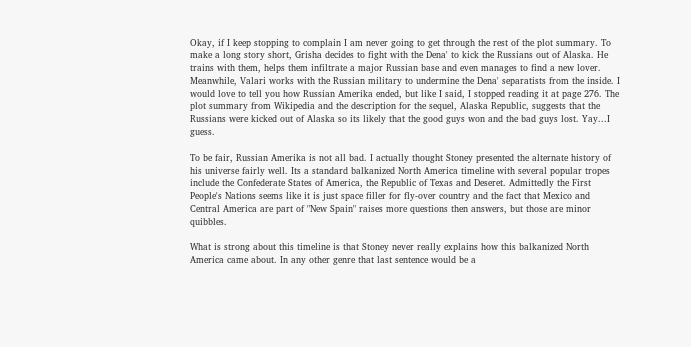Okay, if I keep stopping to complain I am never going to get through the rest of the plot summary. To make a long story short, Grisha decides to fight with the Dena' to kick the Russians out of Alaska. He trains with them, helps them infiltrate a major Russian base and even manages to find a new lover. Meanwhile, Valari works with the Russian military to undermine the Dena' separatists from the inside. I would love to tell you how Russian Amerika ended, but like I said, I stopped reading it at page 276. The plot summary from Wikipedia and the description for the sequel, Alaska Republic, suggests that the Russians were kicked out of Alaska so its likely that the good guys won and the bad guys lost. Yay...I guess.

To be fair, Russian Amerika is not all bad. I actually thought Stoney presented the alternate history of his universe fairly well. Its a standard balkanized North America timeline with several popular tropes include the Confederate States of America, the Republic of Texas and Deseret. Admittedly the First People's Nations seems like it is just space filler for fly-over country and the fact that Mexico and Central America are part of "New Spain" raises more questions then answers, but those are minor quibbles.

What is strong about this timeline is that Stoney never really explains how this balkanized North America came about. In any other genre that last sentence would be a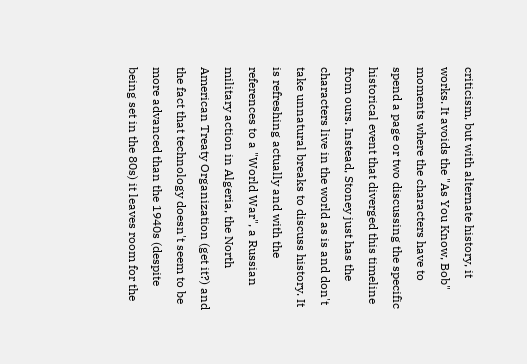criticism, but with alternate history, it works. It avoids the "As You Know, Bob" moments where the characters have to spend a page or two discussing the specific historical event that diverged this timeline from ours. Instead, Stoney just has the characters live in the world as is and don't take unnatural breaks to discuss history. It is refreshing actually and with the references to a "World War", a Russian military action in Algeria, the North American Treaty Organization (get it?) and the fact that technology doesn't seem to be more advanced than the 1940s (despite being set in the 80s) it leaves room for the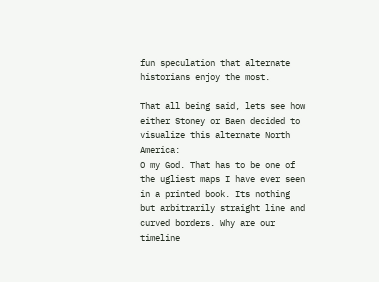fun speculation that alternate historians enjoy the most.

That all being said, lets see how either Stoney or Baen decided to visualize this alternate North America:
O my God. That has to be one of the ugliest maps I have ever seen in a printed book. Its nothing but arbitrarily straight line and curved borders. Why are our timeline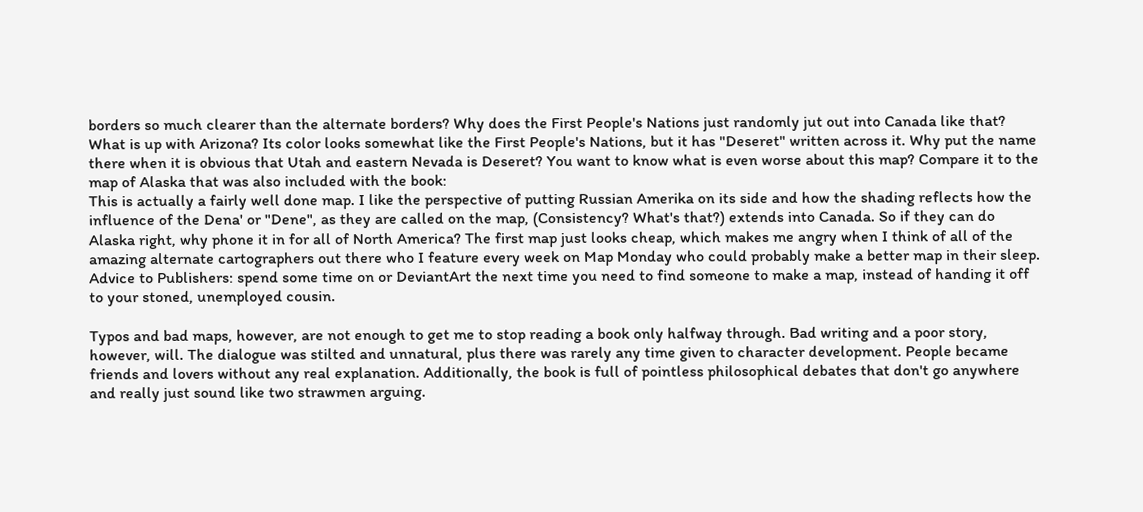borders so much clearer than the alternate borders? Why does the First People's Nations just randomly jut out into Canada like that? What is up with Arizona? Its color looks somewhat like the First People's Nations, but it has "Deseret" written across it. Why put the name there when it is obvious that Utah and eastern Nevada is Deseret? You want to know what is even worse about this map? Compare it to the map of Alaska that was also included with the book:
This is actually a fairly well done map. I like the perspective of putting Russian Amerika on its side and how the shading reflects how the influence of the Dena' or "Dene", as they are called on the map, (Consistency? What's that?) extends into Canada. So if they can do Alaska right, why phone it in for all of North America? The first map just looks cheap, which makes me angry when I think of all of the amazing alternate cartographers out there who I feature every week on Map Monday who could probably make a better map in their sleep. Advice to Publishers: spend some time on or DeviantArt the next time you need to find someone to make a map, instead of handing it off to your stoned, unemployed cousin.

Typos and bad maps, however, are not enough to get me to stop reading a book only halfway through. Bad writing and a poor story, however, will. The dialogue was stilted and unnatural, plus there was rarely any time given to character development. People became friends and lovers without any real explanation. Additionally, the book is full of pointless philosophical debates that don't go anywhere and really just sound like two strawmen arguing.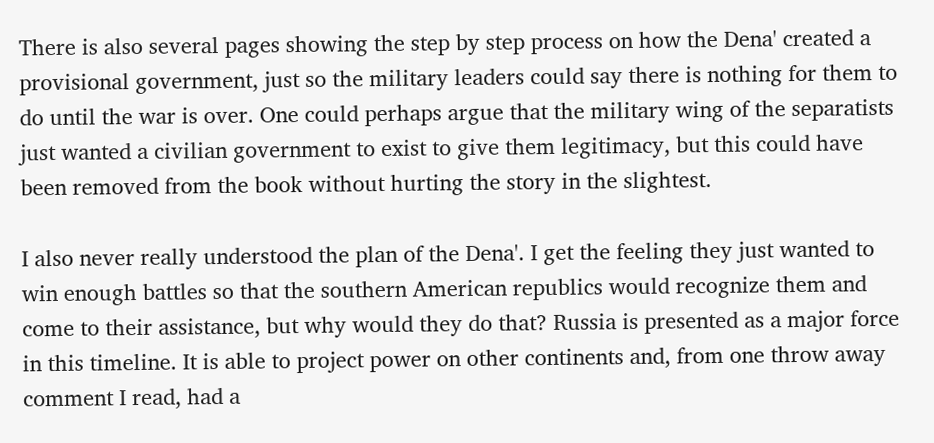There is also several pages showing the step by step process on how the Dena' created a provisional government, just so the military leaders could say there is nothing for them to do until the war is over. One could perhaps argue that the military wing of the separatists just wanted a civilian government to exist to give them legitimacy, but this could have been removed from the book without hurting the story in the slightest.

I also never really understood the plan of the Dena'. I get the feeling they just wanted to win enough battles so that the southern American republics would recognize them and come to their assistance, but why would they do that? Russia is presented as a major force in this timeline. It is able to project power on other continents and, from one throw away comment I read, had a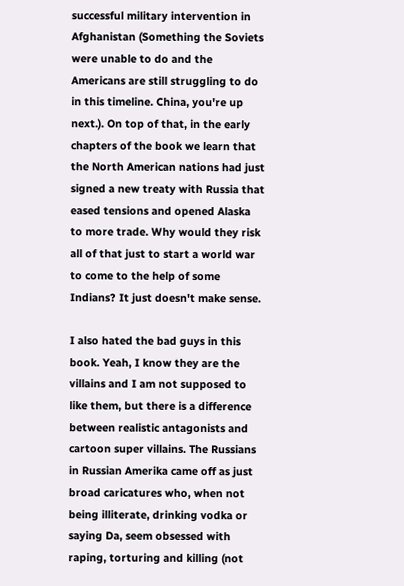successful military intervention in Afghanistan (Something the Soviets were unable to do and the Americans are still struggling to do in this timeline. China, you're up next.). On top of that, in the early chapters of the book we learn that the North American nations had just signed a new treaty with Russia that eased tensions and opened Alaska to more trade. Why would they risk all of that just to start a world war to come to the help of some Indians? It just doesn't make sense.

I also hated the bad guys in this book. Yeah, I know they are the villains and I am not supposed to like them, but there is a difference between realistic antagonists and cartoon super villains. The Russians in Russian Amerika came off as just broad caricatures who, when not being illiterate, drinking vodka or saying Da, seem obsessed with raping, torturing and killing (not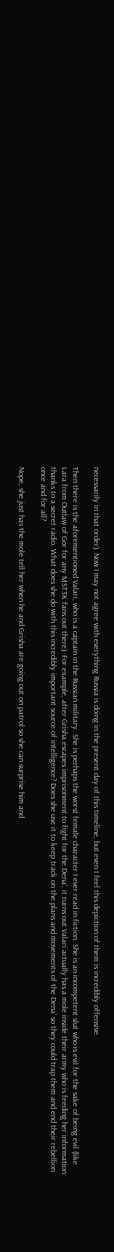necessarily in that order). Now I may not agree with everything Russia is doing in the present day of this timeline, but even I feel this depiction of them is incredibly offensive.

Then there is the aforementioned Valari, who is a captain in the Russian military. She is perhaps the worst female character I ever read in fiction. She is an incompetent slut who is evil for the sake of being evil (like Lara from Outlaw of Gor for any MST3K fans out there). For example, after Grisha escapes imprisonment to fight for the Dena', it turns out Valari actually has a mole inside their army who is feeding her information thanks to a secret radio. What does she do with this incredibly important source of intelligence? Does she use it to keep track on the plans and movements of the Dena' so they could trap them and end their rebellion once and for all?

Nope, she just has the mole tell her when he and Grisha are going out on patrol so she can surprise him and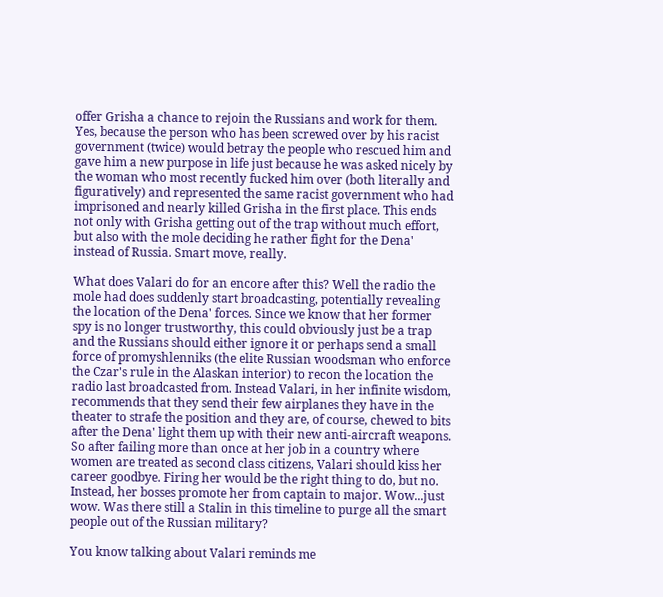offer Grisha a chance to rejoin the Russians and work for them. Yes, because the person who has been screwed over by his racist government (twice) would betray the people who rescued him and gave him a new purpose in life just because he was asked nicely by the woman who most recently fucked him over (both literally and figuratively) and represented the same racist government who had imprisoned and nearly killed Grisha in the first place. This ends not only with Grisha getting out of the trap without much effort, but also with the mole deciding he rather fight for the Dena' instead of Russia. Smart move, really.

What does Valari do for an encore after this? Well the radio the mole had does suddenly start broadcasting, potentially revealing the location of the Dena' forces. Since we know that her former spy is no longer trustworthy, this could obviously just be a trap and the Russians should either ignore it or perhaps send a small force of promyshlenniks (the elite Russian woodsman who enforce the Czar's rule in the Alaskan interior) to recon the location the radio last broadcasted from. Instead Valari, in her infinite wisdom, recommends that they send their few airplanes they have in the theater to strafe the position and they are, of course, chewed to bits after the Dena' light them up with their new anti-aircraft weapons. So after failing more than once at her job in a country where women are treated as second class citizens, Valari should kiss her career goodbye. Firing her would be the right thing to do, but no. Instead, her bosses promote her from captain to major. Wow...just wow. Was there still a Stalin in this timeline to purge all the smart people out of the Russian military?

You know talking about Valari reminds me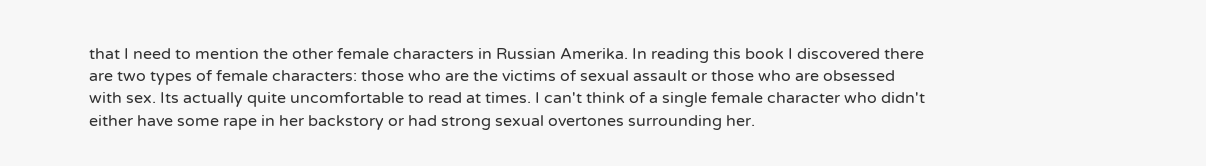that I need to mention the other female characters in Russian Amerika. In reading this book I discovered there are two types of female characters: those who are the victims of sexual assault or those who are obsessed with sex. Its actually quite uncomfortable to read at times. I can't think of a single female character who didn't either have some rape in her backstory or had strong sexual overtones surrounding her.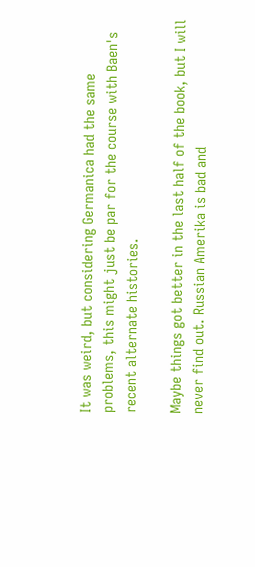It was weird, but considering Germanica had the same problems, this might just be par for the course with Baen's recent alternate histories.

Maybe things got better in the last half of the book, but I will never find out. Russian Amerika is bad and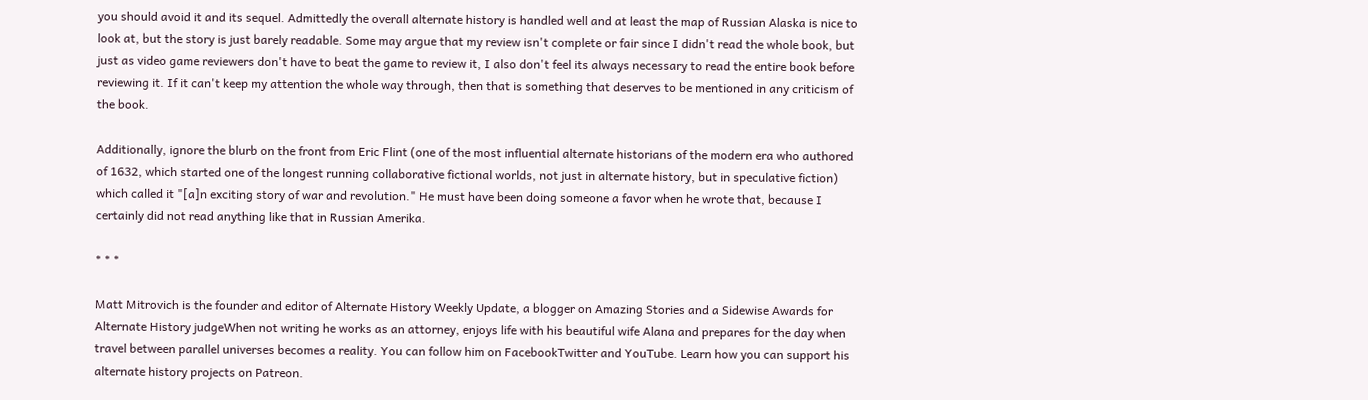you should avoid it and its sequel. Admittedly the overall alternate history is handled well and at least the map of Russian Alaska is nice to look at, but the story is just barely readable. Some may argue that my review isn't complete or fair since I didn't read the whole book, but just as video game reviewers don't have to beat the game to review it, I also don't feel its always necessary to read the entire book before reviewing it. If it can't keep my attention the whole way through, then that is something that deserves to be mentioned in any criticism of the book.

Additionally, ignore the blurb on the front from Eric Flint (one of the most influential alternate historians of the modern era who authored of 1632, which started one of the longest running collaborative fictional worlds, not just in alternate history, but in speculative fiction) which called it "[a]n exciting story of war and revolution." He must have been doing someone a favor when he wrote that, because I certainly did not read anything like that in Russian Amerika.

* * *

Matt Mitrovich is the founder and editor of Alternate History Weekly Update, a blogger on Amazing Stories and a Sidewise Awards for Alternate History judgeWhen not writing he works as an attorney, enjoys life with his beautiful wife Alana and prepares for the day when travel between parallel universes becomes a reality. You can follow him on FacebookTwitter and YouTube. Learn how you can support his alternate history projects on Patreon.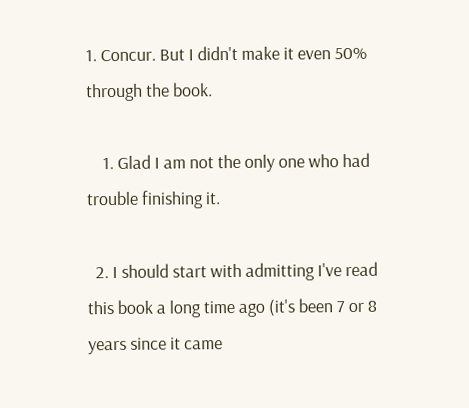1. Concur. But I didn't make it even 50% through the book.

    1. Glad I am not the only one who had trouble finishing it.

  2. I should start with admitting I've read this book a long time ago (it's been 7 or 8 years since it came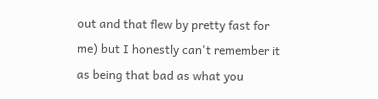out and that flew by pretty fast for me) but I honestly can't remember it as being that bad as what you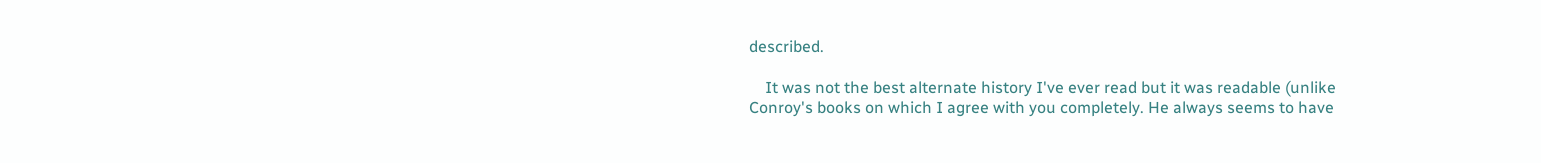described.

    It was not the best alternate history I've ever read but it was readable (unlike Conroy's books on which I agree with you completely. He always seems to have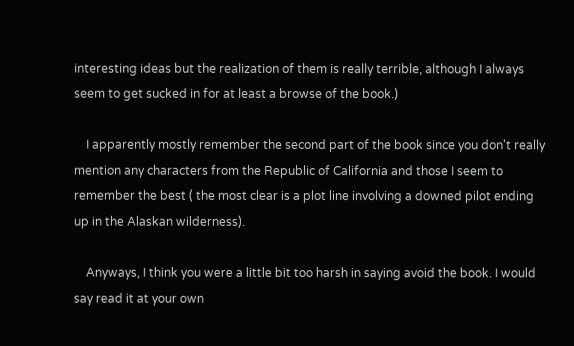interesting ideas but the realization of them is really terrible, although I always seem to get sucked in for at least a browse of the book.)

    I apparently mostly remember the second part of the book since you don't really mention any characters from the Republic of California and those I seem to remember the best ( the most clear is a plot line involving a downed pilot ending up in the Alaskan wilderness).

    Anyways, I think you were a little bit too harsh in saying avoid the book. I would say read it at your own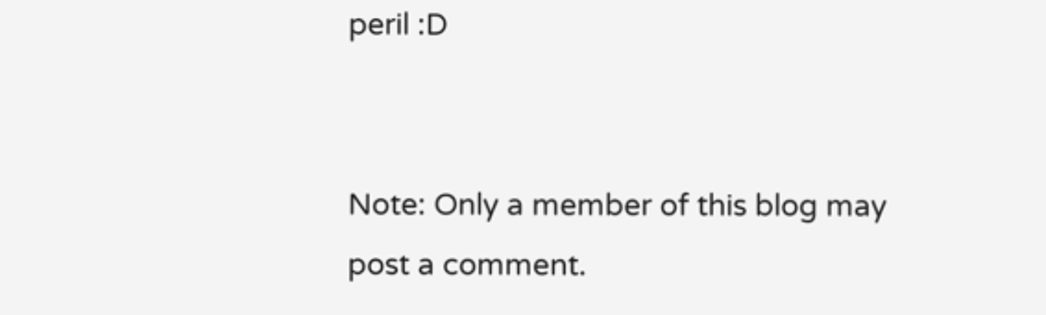peril :D


Note: Only a member of this blog may post a comment.